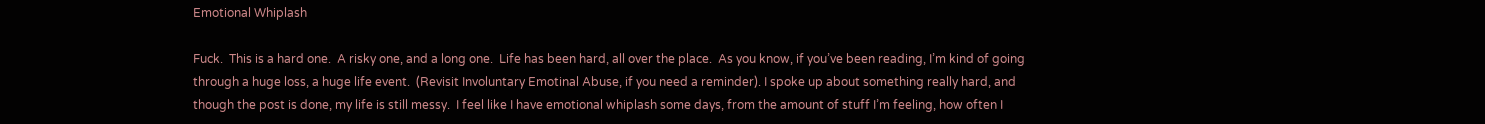Emotional Whiplash

Fuck.  This is a hard one.  A risky one, and a long one.  Life has been hard, all over the place.  As you know, if you’ve been reading, I’m kind of going through a huge loss, a huge life event.  (Revisit Involuntary Emotinal Abuse, if you need a reminder). I spoke up about something really hard, and though the post is done, my life is still messy.  I feel like I have emotional whiplash some days, from the amount of stuff I’m feeling, how often I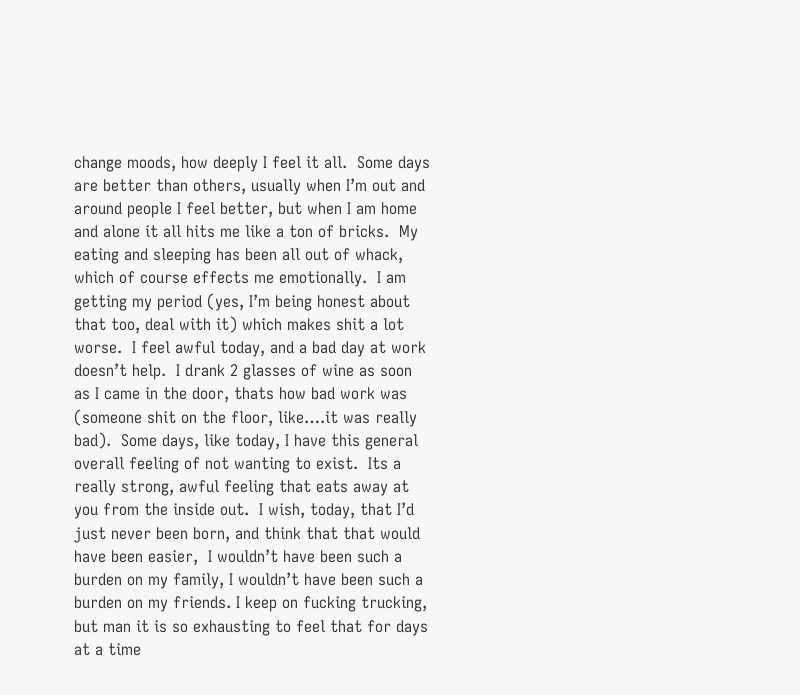change moods, how deeply I feel it all.  Some days are better than others, usually when I’m out and around people I feel better, but when I am home and alone it all hits me like a ton of bricks.  My eating and sleeping has been all out of whack, which of course effects me emotionally.  I am getting my period (yes, I’m being honest about that too, deal with it) which makes shit a lot worse.  I feel awful today, and a bad day at work doesn’t help.  I drank 2 glasses of wine as soon as I came in the door, thats how bad work was (someone shit on the floor, like….it was really bad).  Some days, like today, I have this general overall feeling of not wanting to exist.  Its a really strong, awful feeling that eats away at you from the inside out.  I wish, today, that I’d just never been born, and think that that would have been easier,  I wouldn’t have been such a burden on my family, I wouldn’t have been such a burden on my friends. I keep on fucking trucking, but man it is so exhausting to feel that for days at a time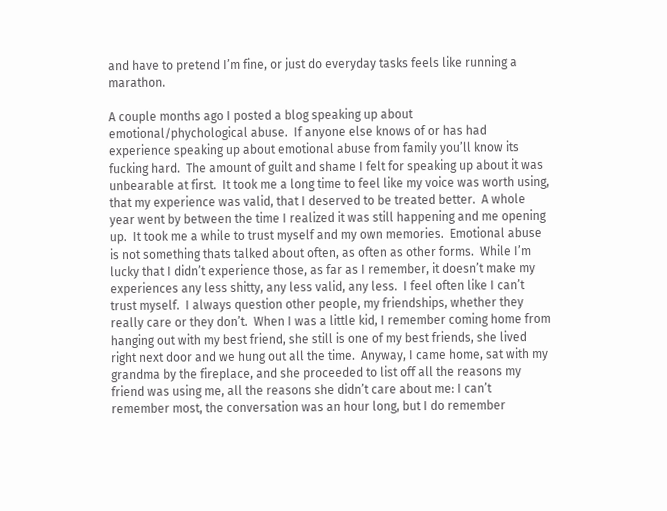and have to pretend I’m fine, or just do everyday tasks feels like running a marathon.

A couple months ago I posted a blog speaking up about emotional/phychological abuse.  If anyone else knows of or has had experience speaking up about emotional abuse from family you’ll know its fucking hard.  The amount of guilt and shame I felt for speaking up about it was unbearable at first.  It took me a long time to feel like my voice was worth using, that my experience was valid, that I deserved to be treated better.  A whole year went by between the time I realized it was still happening and me opening up.  It took me a while to trust myself and my own memories.  Emotional abuse is not something thats talked about often, as often as other forms.  While I’m lucky that I didn’t experience those, as far as I remember, it doesn’t make my experiences any less shitty, any less valid, any less.  I feel often like I can’t trust myself.  I always question other people, my friendships, whether they really care or they don’t.  When I was a little kid, I remember coming home from hanging out with my best friend, she still is one of my best friends, she lived right next door and we hung out all the time.  Anyway, I came home, sat with my grandma by the fireplace, and she proceeded to list off all the reasons my friend was using me, all the reasons she didn’t care about me: I can’t remember most, the conversation was an hour long, but I do remember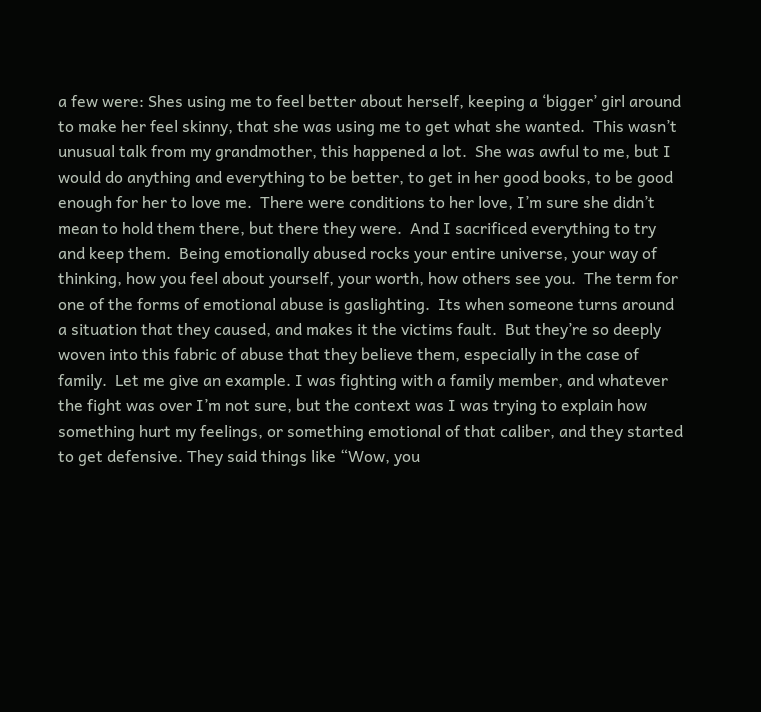a few were: Shes using me to feel better about herself, keeping a ‘bigger’ girl around to make her feel skinny, that she was using me to get what she wanted.  This wasn’t unusual talk from my grandmother, this happened a lot.  She was awful to me, but I would do anything and everything to be better, to get in her good books, to be good enough for her to love me.  There were conditions to her love, I’m sure she didn’t mean to hold them there, but there they were.  And I sacrificed everything to try and keep them.  Being emotionally abused rocks your entire universe, your way of thinking, how you feel about yourself, your worth, how others see you.  The term for one of the forms of emotional abuse is gaslighting.  Its when someone turns around a situation that they caused, and makes it the victims fault.  But they’re so deeply woven into this fabric of abuse that they believe them, especially in the case of family.  Let me give an example. I was fighting with a family member, and whatever the fight was over I’m not sure, but the context was I was trying to explain how something hurt my feelings, or something emotional of that caliber, and they started to get defensive. They said things like “Wow, you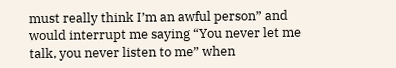must really think I’m an awful person” and would interrupt me saying “You never let me talk, you never listen to me” when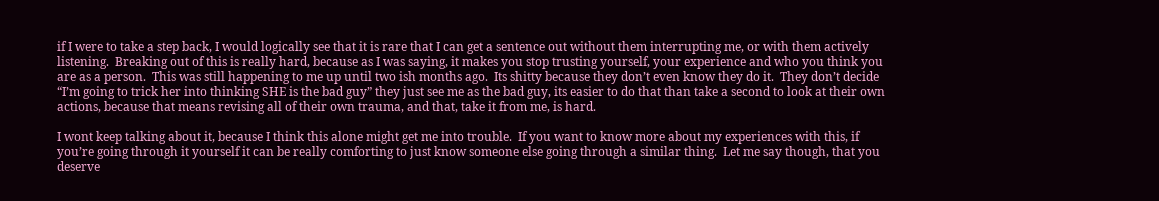if I were to take a step back, I would logically see that it is rare that I can get a sentence out without them interrupting me, or with them actively listening.  Breaking out of this is really hard, because as I was saying, it makes you stop trusting yourself, your experience and who you think you are as a person.  This was still happening to me up until two ish months ago.  Its shitty because they don’t even know they do it.  They don’t decide “I’m going to trick her into thinking SHE is the bad guy” they just see me as the bad guy, its easier to do that than take a second to look at their own actions, because that means revising all of their own trauma, and that, take it from me, is hard.

I wont keep talking about it, because I think this alone might get me into trouble.  If you want to know more about my experiences with this, if you’re going through it yourself it can be really comforting to just know someone else going through a similar thing.  Let me say though, that you deserve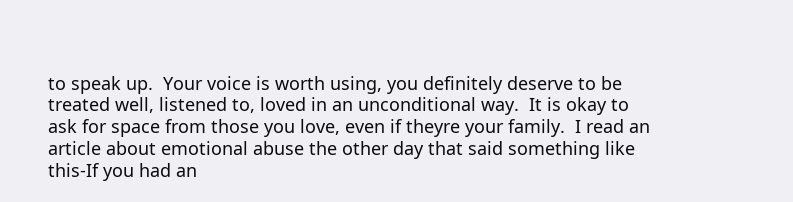to speak up.  Your voice is worth using, you definitely deserve to be treated well, listened to, loved in an unconditional way.  It is okay to ask for space from those you love, even if theyre your family.  I read an article about emotional abuse the other day that said something like this-If you had an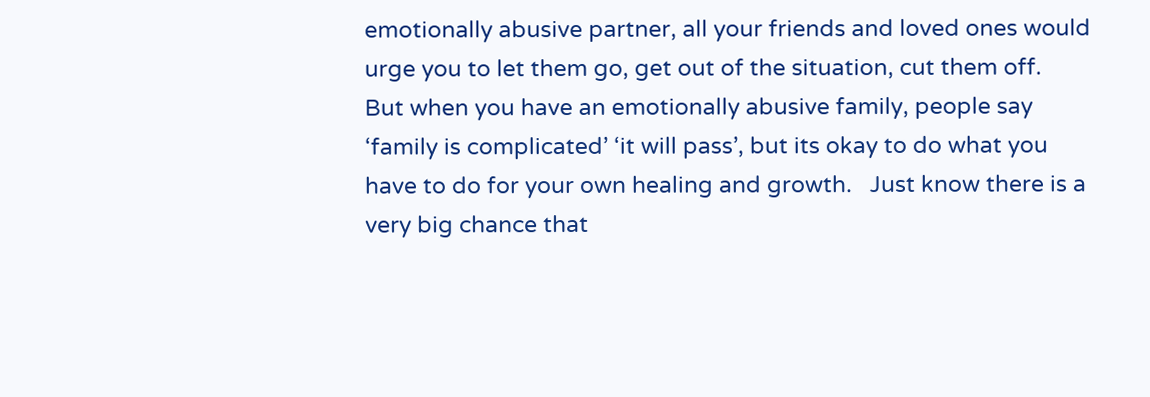emotionally abusive partner, all your friends and loved ones would urge you to let them go, get out of the situation, cut them off.  But when you have an emotionally abusive family, people say ‘family is complicated’ ‘it will pass’, but its okay to do what you have to do for your own healing and growth.   Just know there is a very big chance that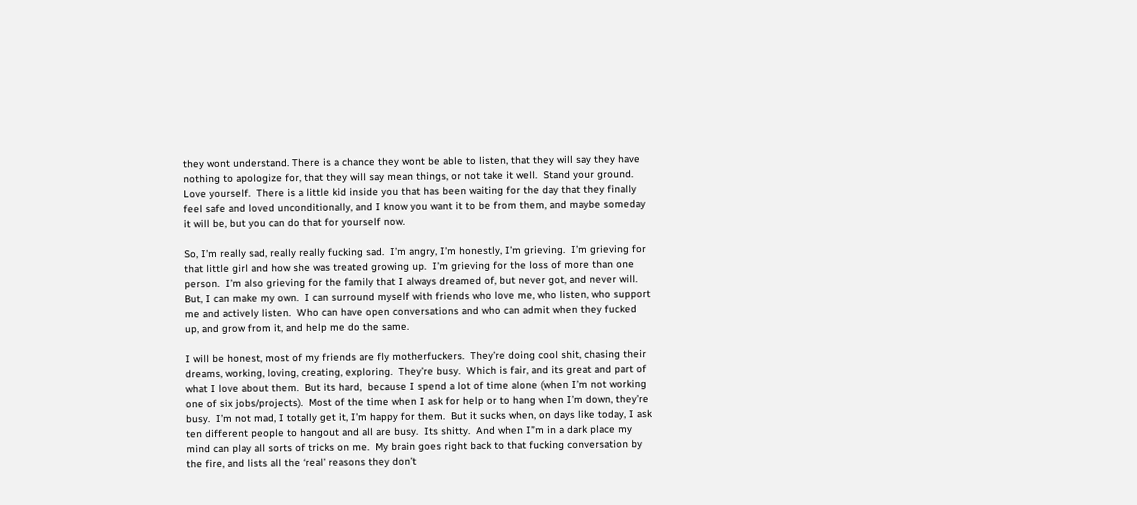they wont understand. There is a chance they wont be able to listen, that they will say they have nothing to apologize for, that they will say mean things, or not take it well.  Stand your ground.  Love yourself.  There is a little kid inside you that has been waiting for the day that they finally feel safe and loved unconditionally, and I know you want it to be from them, and maybe someday it will be, but you can do that for yourself now.

So, I’m really sad, really really fucking sad.  I’m angry, I’m honestly, I’m grieving.  I’m grieving for that little girl and how she was treated growing up.  I’m grieving for the loss of more than one person.  I’m also grieving for the family that I always dreamed of, but never got, and never will.  But, I can make my own.  I can surround myself with friends who love me, who listen, who support me and actively listen.  Who can have open conversations and who can admit when they fucked up, and grow from it, and help me do the same.

I will be honest, most of my friends are fly motherfuckers.  They’re doing cool shit, chasing their dreams, working, loving, creating, exploring.  They’re busy.  Which is fair, and its great and part of what I love about them.  But its hard,  because I spend a lot of time alone (when I’m not working one of six jobs/projects).  Most of the time when I ask for help or to hang when I’m down, they’re busy.  I’m not mad, I totally get it, I’m happy for them.  But it sucks when, on days like today, I ask ten different people to hangout and all are busy.  Its shitty.  And when I”m in a dark place my mind can play all sorts of tricks on me.  My brain goes right back to that fucking conversation by the fire, and lists all the ‘real’ reasons they don’t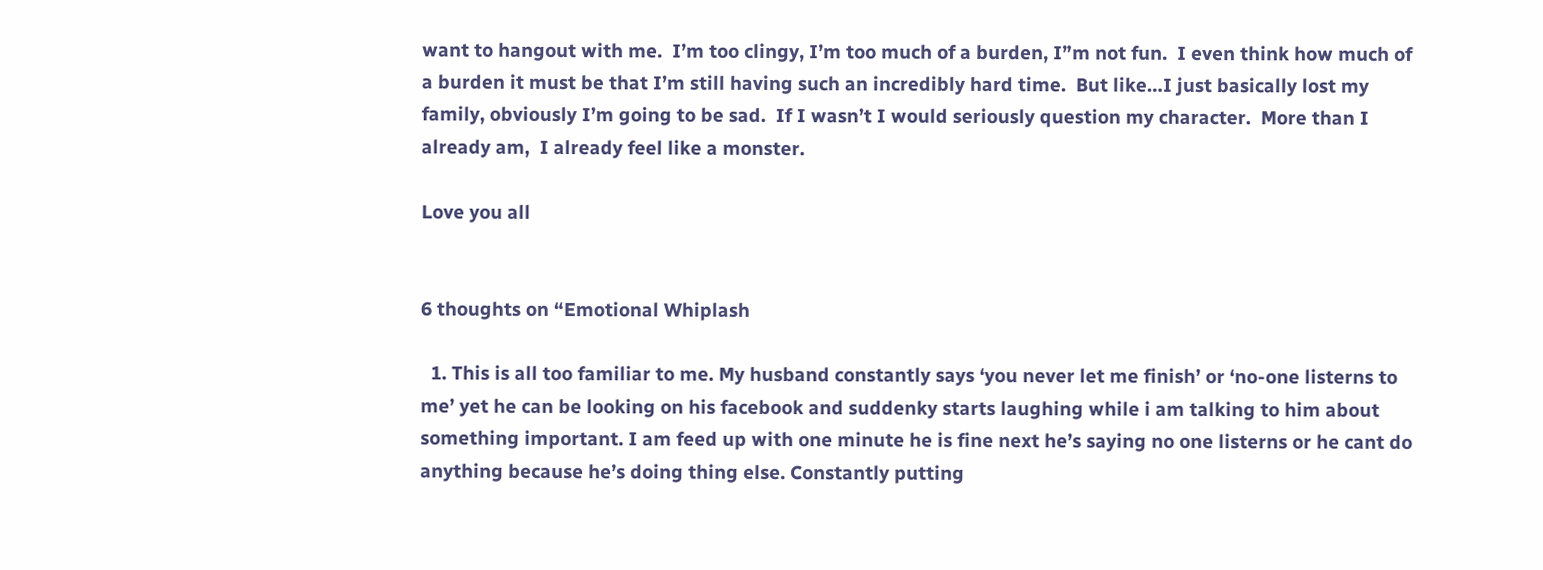want to hangout with me.  I’m too clingy, I’m too much of a burden, I”m not fun.  I even think how much of a burden it must be that I’m still having such an incredibly hard time.  But like…I just basically lost my family, obviously I’m going to be sad.  If I wasn’t I would seriously question my character.  More than I already am,  I already feel like a monster.

Love you all


6 thoughts on “Emotional Whiplash

  1. This is all too familiar to me. My husband constantly says ‘you never let me finish’ or ‘no-one listerns to me’ yet he can be looking on his facebook and suddenky starts laughing while i am talking to him about something important. I am feed up with one minute he is fine next he’s saying no one listerns or he cant do anything because he’s doing thing else. Constantly putting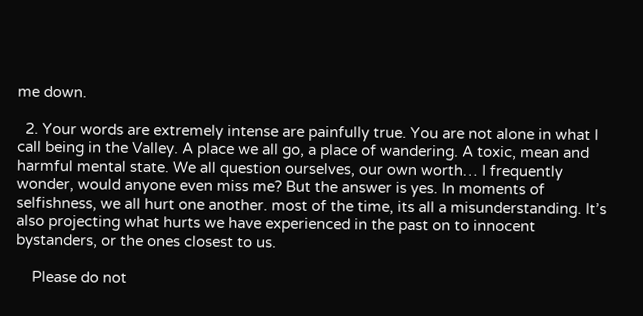me down.

  2. Your words are extremely intense are painfully true. You are not alone in what I call being in the Valley. A place we all go, a place of wandering. A toxic, mean and harmful mental state. We all question ourselves, our own worth… I frequently wonder, would anyone even miss me? But the answer is yes. In moments of selfishness, we all hurt one another. most of the time, its all a misunderstanding. It’s also projecting what hurts we have experienced in the past on to innocent bystanders, or the ones closest to us.

    Please do not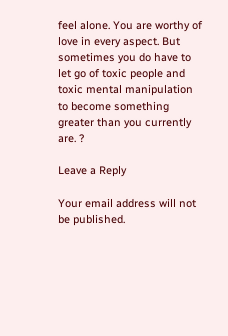feel alone. You are worthy of love in every aspect. But sometimes you do have to let go of toxic people and toxic mental manipulation to become something greater than you currently are. ?

Leave a Reply

Your email address will not be published.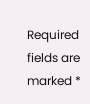Required fields are marked *